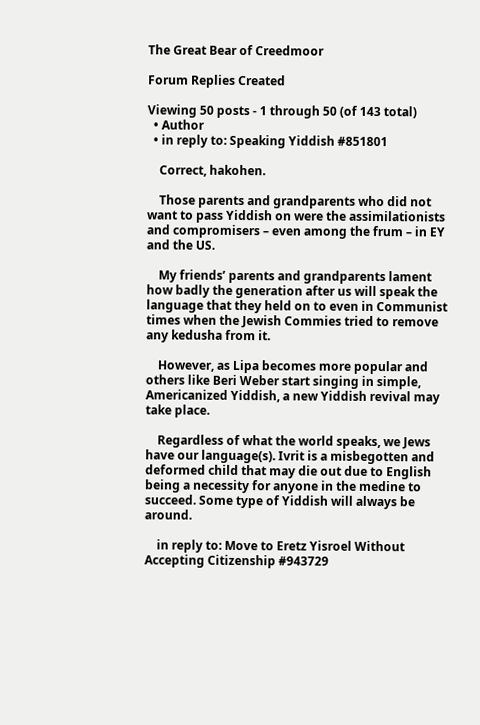The Great Bear of Creedmoor

Forum Replies Created

Viewing 50 posts - 1 through 50 (of 143 total)
  • Author
  • in reply to: Speaking Yiddish #851801

    Correct, hakohen.

    Those parents and grandparents who did not want to pass Yiddish on were the assimilationists and compromisers – even among the frum – in EY and the US.

    My friends’ parents and grandparents lament how badly the generation after us will speak the language that they held on to even in Communist times when the Jewish Commies tried to remove any kedusha from it.

    However, as Lipa becomes more popular and others like Beri Weber start singing in simple, Americanized Yiddish, a new Yiddish revival may take place.

    Regardless of what the world speaks, we Jews have our language(s). Ivrit is a misbegotten and deformed child that may die out due to English being a necessity for anyone in the medine to succeed. Some type of Yiddish will always be around.

    in reply to: Move to Eretz Yisroel Without Accepting Citizenship #943729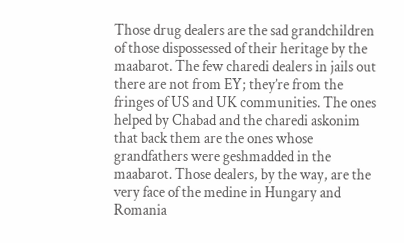Those drug dealers are the sad grandchildren of those dispossessed of their heritage by the maabarot. The few charedi dealers in jails out there are not from EY; they’re from the fringes of US and UK communities. The ones helped by Chabad and the charedi askonim that back them are the ones whose grandfathers were geshmadded in the maabarot. Those dealers, by the way, are the very face of the medine in Hungary and Romania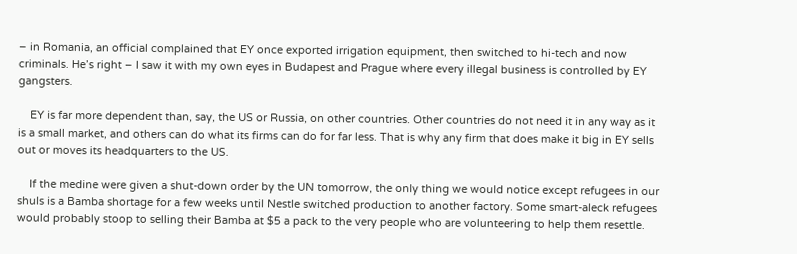– in Romania, an official complained that EY once exported irrigation equipment, then switched to hi-tech and now criminals. He’s right – I saw it with my own eyes in Budapest and Prague where every illegal business is controlled by EY gangsters.

    EY is far more dependent than, say, the US or Russia, on other countries. Other countries do not need it in any way as it is a small market, and others can do what its firms can do for far less. That is why any firm that does make it big in EY sells out or moves its headquarters to the US.

    If the medine were given a shut-down order by the UN tomorrow, the only thing we would notice except refugees in our shuls is a Bamba shortage for a few weeks until Nestle switched production to another factory. Some smart-aleck refugees would probably stoop to selling their Bamba at $5 a pack to the very people who are volunteering to help them resettle.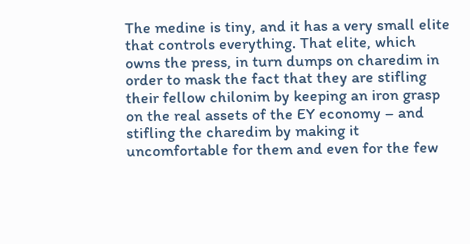The medine is tiny, and it has a very small elite that controls everything. That elite, which owns the press, in turn dumps on charedim in order to mask the fact that they are stifling their fellow chilonim by keeping an iron grasp on the real assets of the EY economy – and stifling the charedim by making it uncomfortable for them and even for the few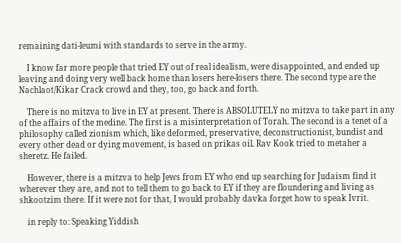remaining dati-leumi with standards to serve in the army.

    I know far more people that tried EY out of real idealism, were disappointed, and ended up leaving and doing very well back home than losers here-losers there. The second type are the Nachlaot/Kikar Crack crowd and they, too, go back and forth.

    There is no mitzva to live in EY at present. There is ABSOLUTELY no mitzva to take part in any of the affairs of the medine. The first is a misinterpretation of Torah. The second is a tenet of a philosophy called zionism which, like deformed, preservative, deconstructionist, bundist and every other dead or dying movement, is based on prikas oil. Rav Kook tried to metaher a sheretz. He failed.

    However, there is a mitzva to help Jews from EY who end up searching for Judaism find it wherever they are, and not to tell them to go back to EY if they are floundering and living as shkootzim there. If it were not for that, I would probably davka forget how to speak Ivrit.

    in reply to: Speaking Yiddish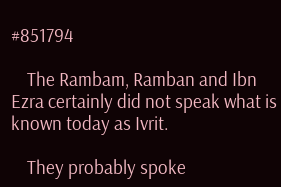#851794

    The Rambam, Ramban and Ibn Ezra certainly did not speak what is known today as Ivrit.

    They probably spoke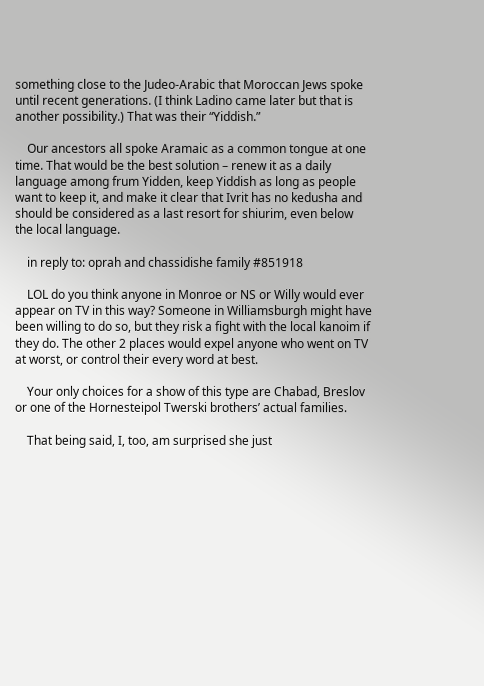something close to the Judeo-Arabic that Moroccan Jews spoke until recent generations. (I think Ladino came later but that is another possibility.) That was their “Yiddish.”

    Our ancestors all spoke Aramaic as a common tongue at one time. That would be the best solution – renew it as a daily language among frum Yidden, keep Yiddish as long as people want to keep it, and make it clear that Ivrit has no kedusha and should be considered as a last resort for shiurim, even below the local language.

    in reply to: oprah and chassidishe family #851918

    LOL do you think anyone in Monroe or NS or Willy would ever appear on TV in this way? Someone in Williamsburgh might have been willing to do so, but they risk a fight with the local kanoim if they do. The other 2 places would expel anyone who went on TV at worst, or control their every word at best.

    Your only choices for a show of this type are Chabad, Breslov or one of the Hornesteipol Twerski brothers’ actual families.

    That being said, I, too, am surprised she just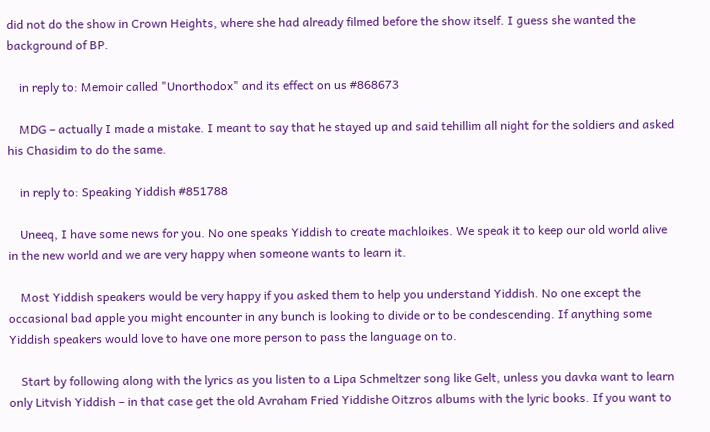did not do the show in Crown Heights, where she had already filmed before the show itself. I guess she wanted the background of BP.

    in reply to: Memoir called "Unorthodox" and its effect on us #868673

    MDG – actually I made a mistake. I meant to say that he stayed up and said tehillim all night for the soldiers and asked his Chasidim to do the same.

    in reply to: Speaking Yiddish #851788

    Uneeq, I have some news for you. No one speaks Yiddish to create machloikes. We speak it to keep our old world alive in the new world and we are very happy when someone wants to learn it.

    Most Yiddish speakers would be very happy if you asked them to help you understand Yiddish. No one except the occasional bad apple you might encounter in any bunch is looking to divide or to be condescending. If anything some Yiddish speakers would love to have one more person to pass the language on to.

    Start by following along with the lyrics as you listen to a Lipa Schmeltzer song like Gelt, unless you davka want to learn only Litvish Yiddish – in that case get the old Avraham Fried Yiddishe Oitzros albums with the lyric books. If you want to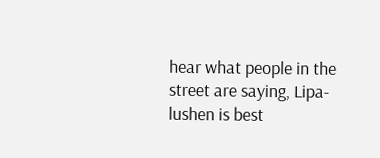hear what people in the street are saying, Lipa-lushen is best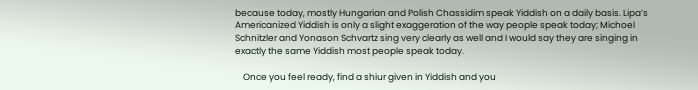because today, mostly Hungarian and Polish Chassidim speak Yiddish on a daily basis. Lipa’s Americanized Yiddish is only a slight exaggeration of the way people speak today; Michoel Schnitzler and Yonason Schvartz sing very clearly as well and I would say they are singing in exactly the same Yiddish most people speak today.

    Once you feel ready, find a shiur given in Yiddish and you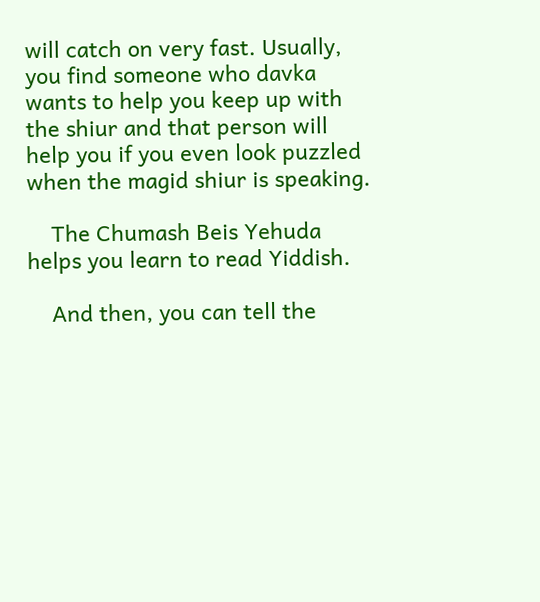will catch on very fast. Usually, you find someone who davka wants to help you keep up with the shiur and that person will help you if you even look puzzled when the magid shiur is speaking.

    The Chumash Beis Yehuda helps you learn to read Yiddish.

    And then, you can tell the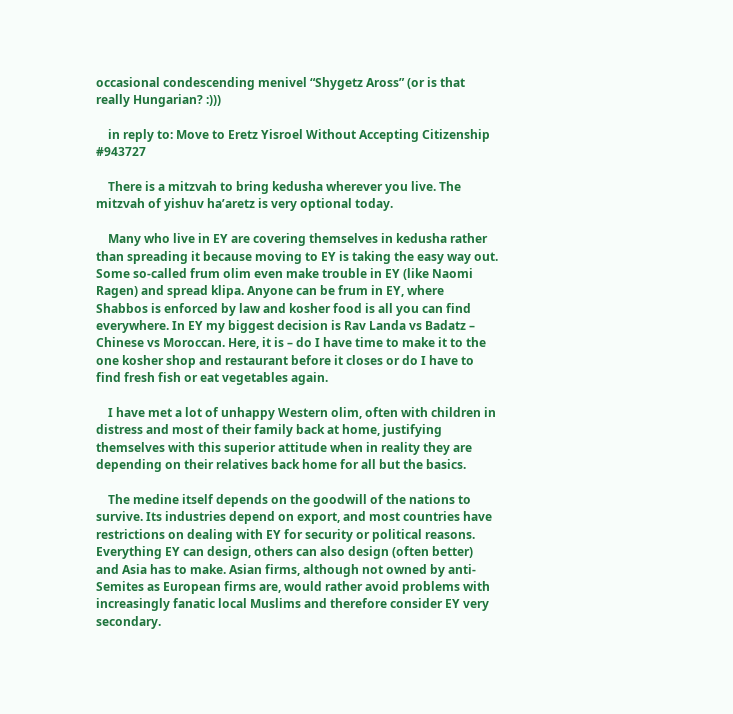occasional condescending menivel “Shygetz Aross” (or is that really Hungarian? :)))

    in reply to: Move to Eretz Yisroel Without Accepting Citizenship #943727

    There is a mitzvah to bring kedusha wherever you live. The mitzvah of yishuv ha’aretz is very optional today.

    Many who live in EY are covering themselves in kedusha rather than spreading it because moving to EY is taking the easy way out. Some so-called frum olim even make trouble in EY (like Naomi Ragen) and spread klipa. Anyone can be frum in EY, where Shabbos is enforced by law and kosher food is all you can find everywhere. In EY my biggest decision is Rav Landa vs Badatz – Chinese vs Moroccan. Here, it is – do I have time to make it to the one kosher shop and restaurant before it closes or do I have to find fresh fish or eat vegetables again.

    I have met a lot of unhappy Western olim, often with children in distress and most of their family back at home, justifying themselves with this superior attitude when in reality they are depending on their relatives back home for all but the basics.

    The medine itself depends on the goodwill of the nations to survive. Its industries depend on export, and most countries have restrictions on dealing with EY for security or political reasons. Everything EY can design, others can also design (often better) and Asia has to make. Asian firms, although not owned by anti-Semites as European firms are, would rather avoid problems with increasingly fanatic local Muslims and therefore consider EY very secondary.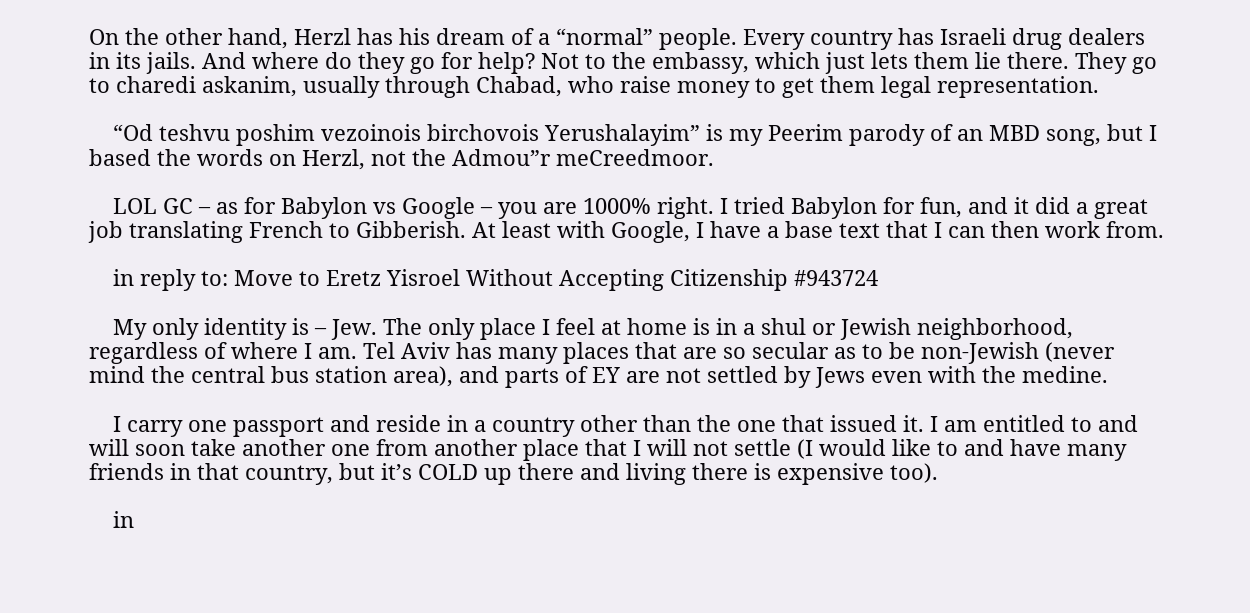On the other hand, Herzl has his dream of a “normal” people. Every country has Israeli drug dealers in its jails. And where do they go for help? Not to the embassy, which just lets them lie there. They go to charedi askanim, usually through Chabad, who raise money to get them legal representation.

    “Od teshvu poshim vezoinois birchovois Yerushalayim” is my Peerim parody of an MBD song, but I based the words on Herzl, not the Admou”r meCreedmoor.

    LOL GC – as for Babylon vs Google – you are 1000% right. I tried Babylon for fun, and it did a great job translating French to Gibberish. At least with Google, I have a base text that I can then work from.

    in reply to: Move to Eretz Yisroel Without Accepting Citizenship #943724

    My only identity is – Jew. The only place I feel at home is in a shul or Jewish neighborhood, regardless of where I am. Tel Aviv has many places that are so secular as to be non-Jewish (never mind the central bus station area), and parts of EY are not settled by Jews even with the medine.

    I carry one passport and reside in a country other than the one that issued it. I am entitled to and will soon take another one from another place that I will not settle (I would like to and have many friends in that country, but it’s COLD up there and living there is expensive too).

    in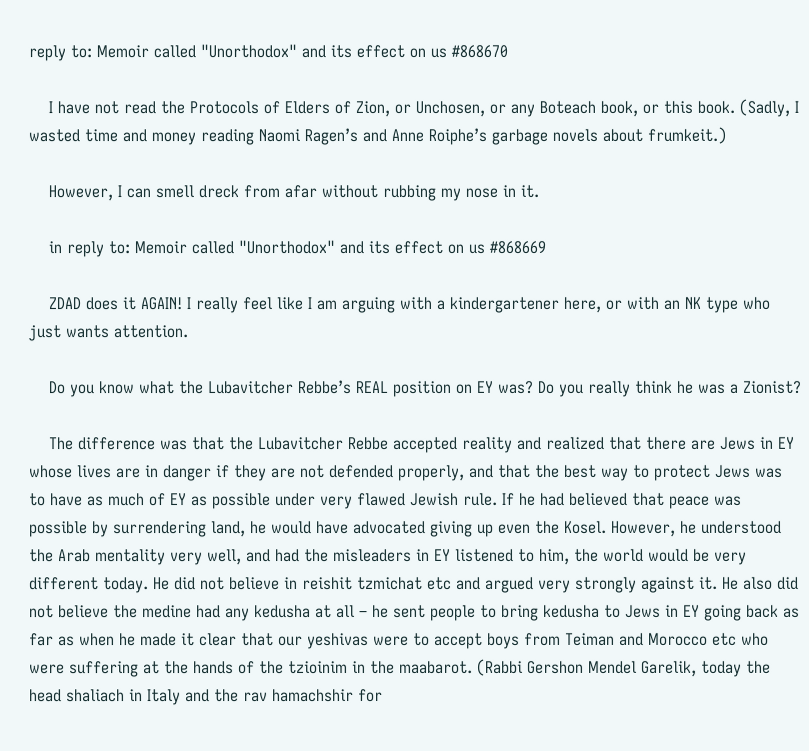reply to: Memoir called "Unorthodox" and its effect on us #868670

    I have not read the Protocols of Elders of Zion, or Unchosen, or any Boteach book, or this book. (Sadly, I wasted time and money reading Naomi Ragen’s and Anne Roiphe’s garbage novels about frumkeit.)

    However, I can smell dreck from afar without rubbing my nose in it.

    in reply to: Memoir called "Unorthodox" and its effect on us #868669

    ZDAD does it AGAIN! I really feel like I am arguing with a kindergartener here, or with an NK type who just wants attention.

    Do you know what the Lubavitcher Rebbe’s REAL position on EY was? Do you really think he was a Zionist?

    The difference was that the Lubavitcher Rebbe accepted reality and realized that there are Jews in EY whose lives are in danger if they are not defended properly, and that the best way to protect Jews was to have as much of EY as possible under very flawed Jewish rule. If he had believed that peace was possible by surrendering land, he would have advocated giving up even the Kosel. However, he understood the Arab mentality very well, and had the misleaders in EY listened to him, the world would be very different today. He did not believe in reishit tzmichat etc and argued very strongly against it. He also did not believe the medine had any kedusha at all – he sent people to bring kedusha to Jews in EY going back as far as when he made it clear that our yeshivas were to accept boys from Teiman and Morocco etc who were suffering at the hands of the tzioinim in the maabarot. (Rabbi Gershon Mendel Garelik, today the head shaliach in Italy and the rav hamachshir for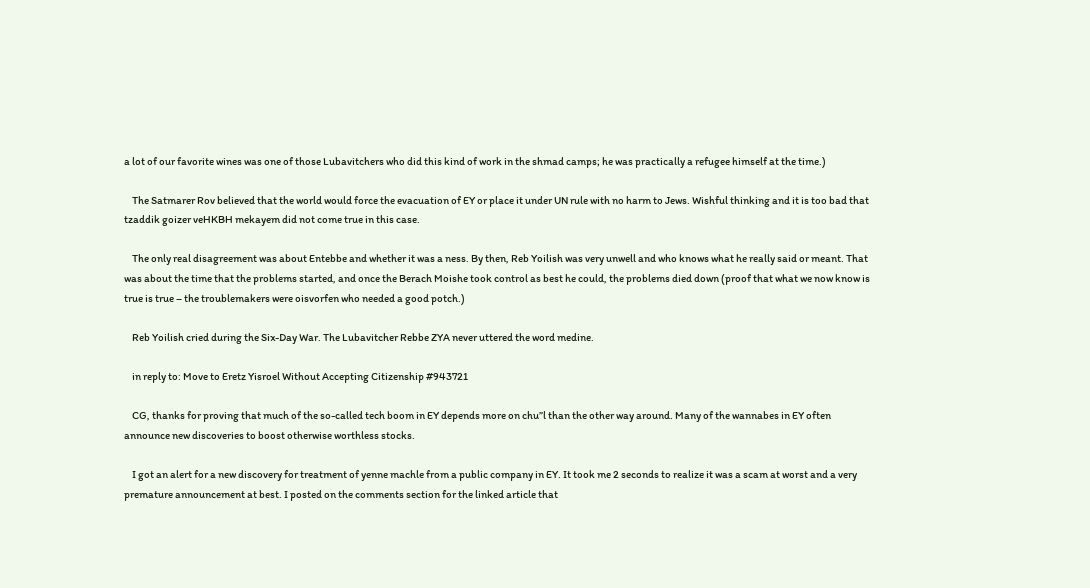a lot of our favorite wines was one of those Lubavitchers who did this kind of work in the shmad camps; he was practically a refugee himself at the time.)

    The Satmarer Rov believed that the world would force the evacuation of EY or place it under UN rule with no harm to Jews. Wishful thinking and it is too bad that tzaddik goizer veHKBH mekayem did not come true in this case.

    The only real disagreement was about Entebbe and whether it was a ness. By then, Reb Yoilish was very unwell and who knows what he really said or meant. That was about the time that the problems started, and once the Berach Moishe took control as best he could, the problems died down (proof that what we now know is true is true – the troublemakers were oisvorfen who needed a good potch.)

    Reb Yoilish cried during the Six-Day War. The Lubavitcher Rebbe ZYA never uttered the word medine.

    in reply to: Move to Eretz Yisroel Without Accepting Citizenship #943721

    CG, thanks for proving that much of the so-called tech boom in EY depends more on chu”l than the other way around. Many of the wannabes in EY often announce new discoveries to boost otherwise worthless stocks.

    I got an alert for a new discovery for treatment of yenne machle from a public company in EY. It took me 2 seconds to realize it was a scam at worst and a very premature announcement at best. I posted on the comments section for the linked article that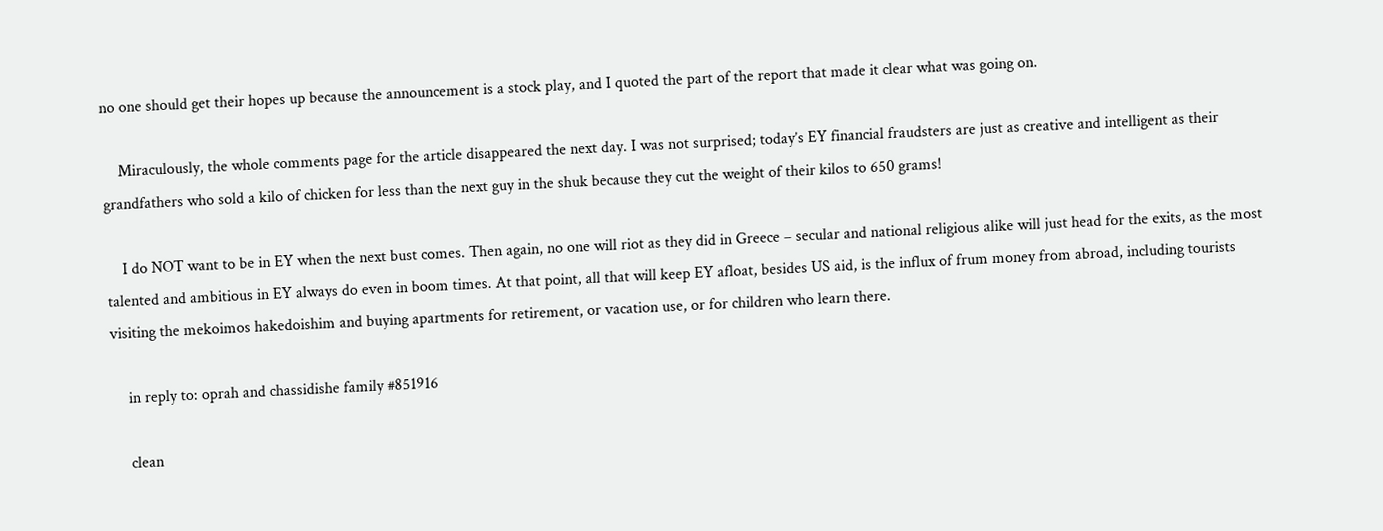no one should get their hopes up because the announcement is a stock play, and I quoted the part of the report that made it clear what was going on.

    Miraculously, the whole comments page for the article disappeared the next day. I was not surprised; today’s EY financial fraudsters are just as creative and intelligent as their grandfathers who sold a kilo of chicken for less than the next guy in the shuk because they cut the weight of their kilos to 650 grams!

    I do NOT want to be in EY when the next bust comes. Then again, no one will riot as they did in Greece – secular and national religious alike will just head for the exits, as the most talented and ambitious in EY always do even in boom times. At that point, all that will keep EY afloat, besides US aid, is the influx of frum money from abroad, including tourists visiting the mekoimos hakedoishim and buying apartments for retirement, or vacation use, or for children who learn there.

    in reply to: oprah and chassidishe family #851916

    clean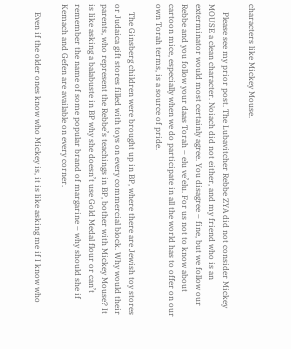characters like Mickey Mouse.

    Please see my prior post. The Lubavitcher Rebbe ZYA did not consider Mickey MOUSE a clean character. Noiach did not either, and my friend who is an exterminator would most certainly agree. You disagree – fine, but we follow our Rebbe and you follow your daas Torah – elu ve’elu. For us not to know about cartoon mice, especially when we do participate in all the world has to offer on our own Torah terms, is a source of pride.

    The Ginsberg children were brought up in BP, where there are Jewish toy stores or Judaica gift stores filled with toys on every commercial block. Why would their parents, who represent the Rebbe’s teachings in BP, bother with Mickey Mouse? It is like asking a balabuste in BP why she doesn’t use Gold Medal flour or can’t remember the name of some popular brand of margarine – why should she if Kemach and Gefen are available on every corner.

    Even if the older ones know who Mickey is, it is like asking me if I know who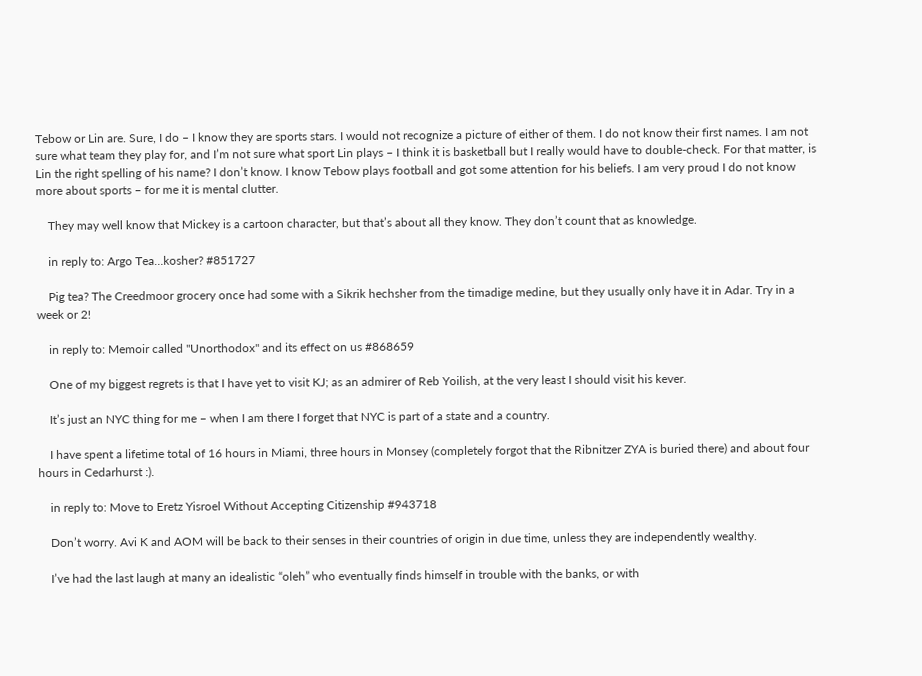Tebow or Lin are. Sure, I do – I know they are sports stars. I would not recognize a picture of either of them. I do not know their first names. I am not sure what team they play for, and I’m not sure what sport Lin plays – I think it is basketball but I really would have to double-check. For that matter, is Lin the right spelling of his name? I don’t know. I know Tebow plays football and got some attention for his beliefs. I am very proud I do not know more about sports – for me it is mental clutter.

    They may well know that Mickey is a cartoon character, but that’s about all they know. They don’t count that as knowledge.

    in reply to: Argo Tea…kosher? #851727

    Pig tea? The Creedmoor grocery once had some with a Sikrik hechsher from the timadige medine, but they usually only have it in Adar. Try in a week or 2!

    in reply to: Memoir called "Unorthodox" and its effect on us #868659

    One of my biggest regrets is that I have yet to visit KJ; as an admirer of Reb Yoilish, at the very least I should visit his kever.

    It’s just an NYC thing for me – when I am there I forget that NYC is part of a state and a country.

    I have spent a lifetime total of 16 hours in Miami, three hours in Monsey (completely forgot that the Ribnitzer ZYA is buried there) and about four hours in Cedarhurst :).

    in reply to: Move to Eretz Yisroel Without Accepting Citizenship #943718

    Don’t worry. Avi K and AOM will be back to their senses in their countries of origin in due time, unless they are independently wealthy.

    I’ve had the last laugh at many an idealistic “oleh” who eventually finds himself in trouble with the banks, or with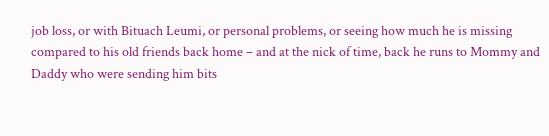job loss, or with Bituach Leumi, or personal problems, or seeing how much he is missing compared to his old friends back home – and at the nick of time, back he runs to Mommy and Daddy who were sending him bits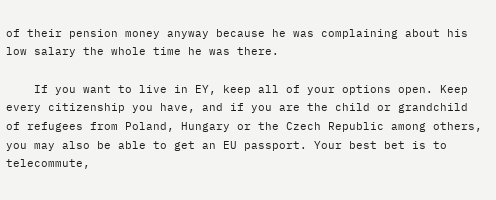of their pension money anyway because he was complaining about his low salary the whole time he was there.

    If you want to live in EY, keep all of your options open. Keep every citizenship you have, and if you are the child or grandchild of refugees from Poland, Hungary or the Czech Republic among others, you may also be able to get an EU passport. Your best bet is to telecommute,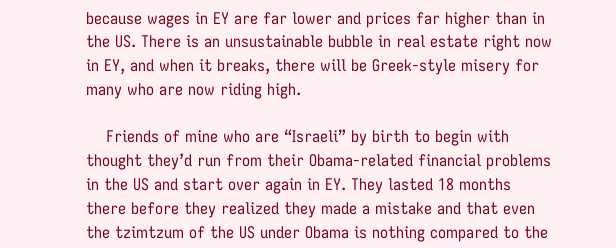because wages in EY are far lower and prices far higher than in the US. There is an unsustainable bubble in real estate right now in EY, and when it breaks, there will be Greek-style misery for many who are now riding high.

    Friends of mine who are “Israeli” by birth to begin with thought they’d run from their Obama-related financial problems in the US and start over again in EY. They lasted 18 months there before they realized they made a mistake and that even the tzimtzum of the US under Obama is nothing compared to the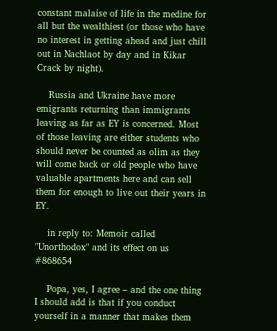constant malaise of life in the medine for all but the wealthiest (or those who have no interest in getting ahead and just chill out in Nachlaot by day and in Kikar Crack by night).

    Russia and Ukraine have more emigrants returning than immigrants leaving as far as EY is concerned. Most of those leaving are either students who should never be counted as olim as they will come back or old people who have valuable apartments here and can sell them for enough to live out their years in EY.

    in reply to: Memoir called "Unorthodox" and its effect on us #868654

    Popa, yes, I agree – and the one thing I should add is that if you conduct yourself in a manner that makes them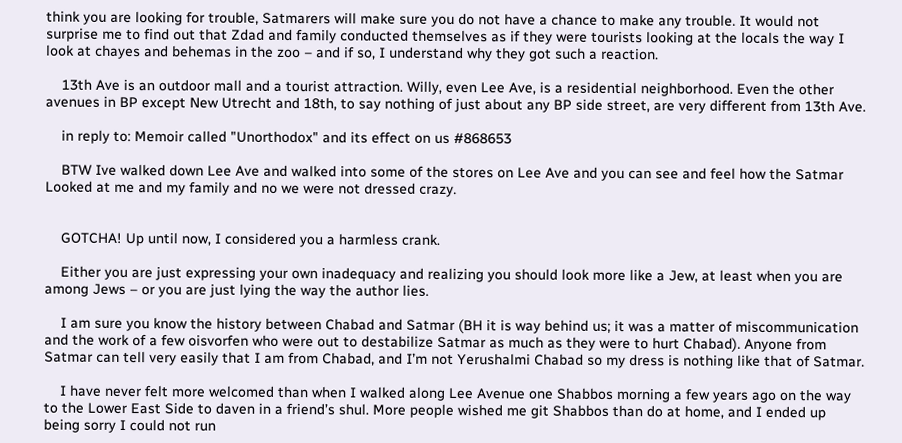think you are looking for trouble, Satmarers will make sure you do not have a chance to make any trouble. It would not surprise me to find out that Zdad and family conducted themselves as if they were tourists looking at the locals the way I look at chayes and behemas in the zoo – and if so, I understand why they got such a reaction.

    13th Ave is an outdoor mall and a tourist attraction. Willy, even Lee Ave, is a residential neighborhood. Even the other avenues in BP except New Utrecht and 18th, to say nothing of just about any BP side street, are very different from 13th Ave.

    in reply to: Memoir called "Unorthodox" and its effect on us #868653

    BTW Ive walked down Lee Ave and walked into some of the stores on Lee Ave and you can see and feel how the Satmar Looked at me and my family and no we were not dressed crazy.


    GOTCHA! Up until now, I considered you a harmless crank.

    Either you are just expressing your own inadequacy and realizing you should look more like a Jew, at least when you are among Jews – or you are just lying the way the author lies.

    I am sure you know the history between Chabad and Satmar (BH it is way behind us; it was a matter of miscommunication and the work of a few oisvorfen who were out to destabilize Satmar as much as they were to hurt Chabad). Anyone from Satmar can tell very easily that I am from Chabad, and I’m not Yerushalmi Chabad so my dress is nothing like that of Satmar.

    I have never felt more welcomed than when I walked along Lee Avenue one Shabbos morning a few years ago on the way to the Lower East Side to daven in a friend’s shul. More people wished me git Shabbos than do at home, and I ended up being sorry I could not run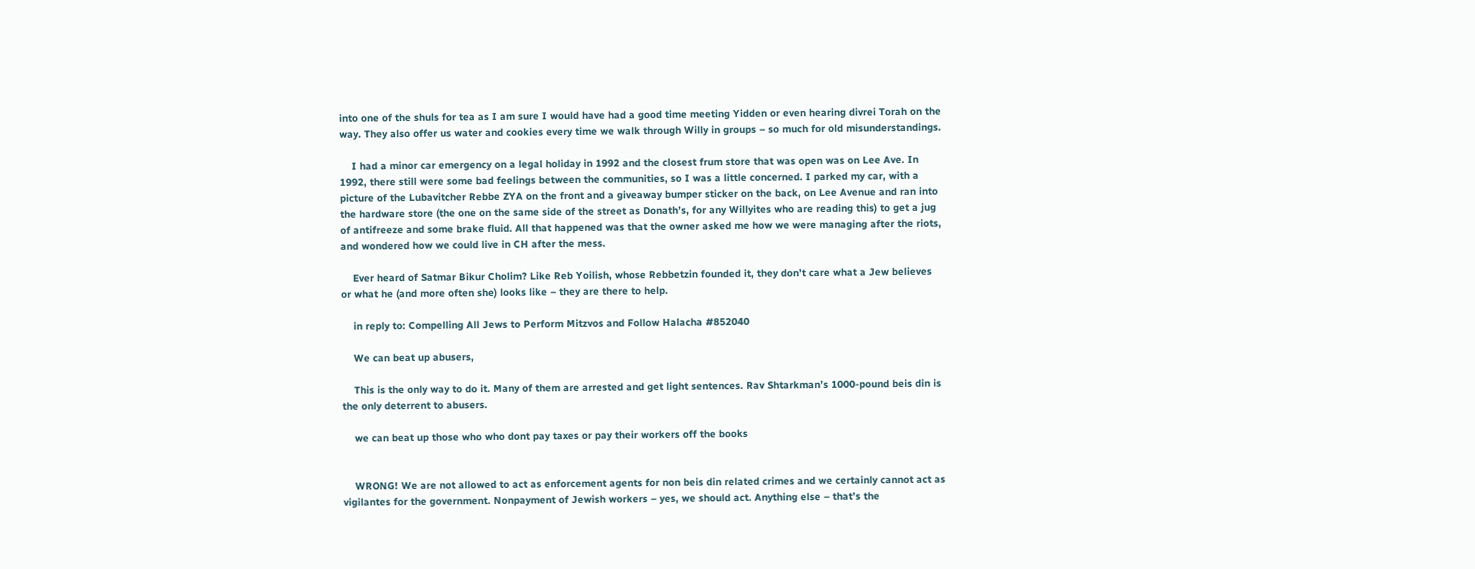into one of the shuls for tea as I am sure I would have had a good time meeting Yidden or even hearing divrei Torah on the way. They also offer us water and cookies every time we walk through Willy in groups – so much for old misunderstandings.

    I had a minor car emergency on a legal holiday in 1992 and the closest frum store that was open was on Lee Ave. In 1992, there still were some bad feelings between the communities, so I was a little concerned. I parked my car, with a picture of the Lubavitcher Rebbe ZYA on the front and a giveaway bumper sticker on the back, on Lee Avenue and ran into the hardware store (the one on the same side of the street as Donath’s, for any Willyites who are reading this) to get a jug of antifreeze and some brake fluid. All that happened was that the owner asked me how we were managing after the riots, and wondered how we could live in CH after the mess.

    Ever heard of Satmar Bikur Cholim? Like Reb Yoilish, whose Rebbetzin founded it, they don’t care what a Jew believes or what he (and more often she) looks like – they are there to help.

    in reply to: Compelling All Jews to Perform Mitzvos and Follow Halacha #852040

    We can beat up abusers,

    This is the only way to do it. Many of them are arrested and get light sentences. Rav Shtarkman’s 1000-pound beis din is the only deterrent to abusers.

    we can beat up those who who dont pay taxes or pay their workers off the books


    WRONG! We are not allowed to act as enforcement agents for non beis din related crimes and we certainly cannot act as vigilantes for the government. Nonpayment of Jewish workers – yes, we should act. Anything else – that’s the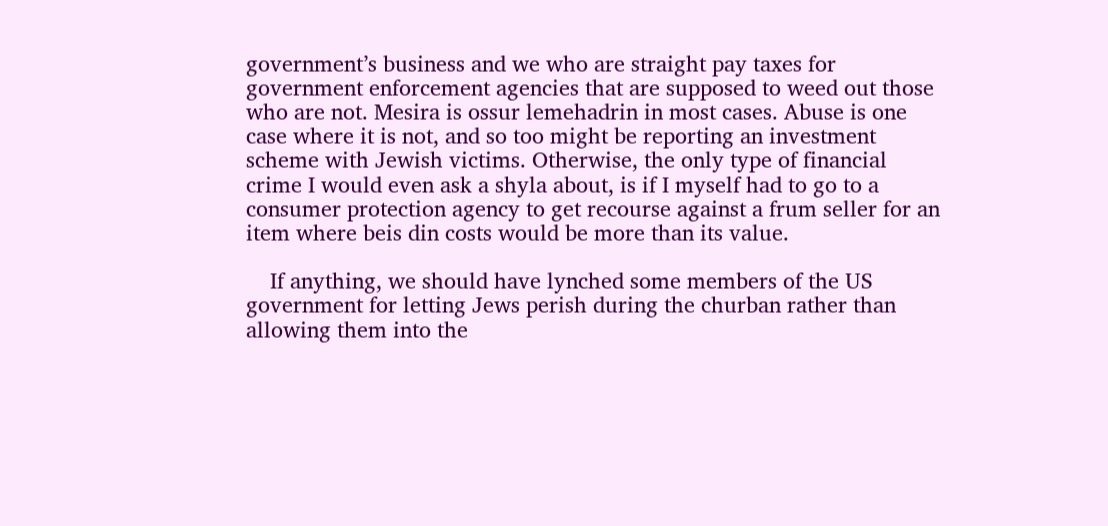government’s business and we who are straight pay taxes for government enforcement agencies that are supposed to weed out those who are not. Mesira is ossur lemehadrin in most cases. Abuse is one case where it is not, and so too might be reporting an investment scheme with Jewish victims. Otherwise, the only type of financial crime I would even ask a shyla about, is if I myself had to go to a consumer protection agency to get recourse against a frum seller for an item where beis din costs would be more than its value.

    If anything, we should have lynched some members of the US government for letting Jews perish during the churban rather than allowing them into the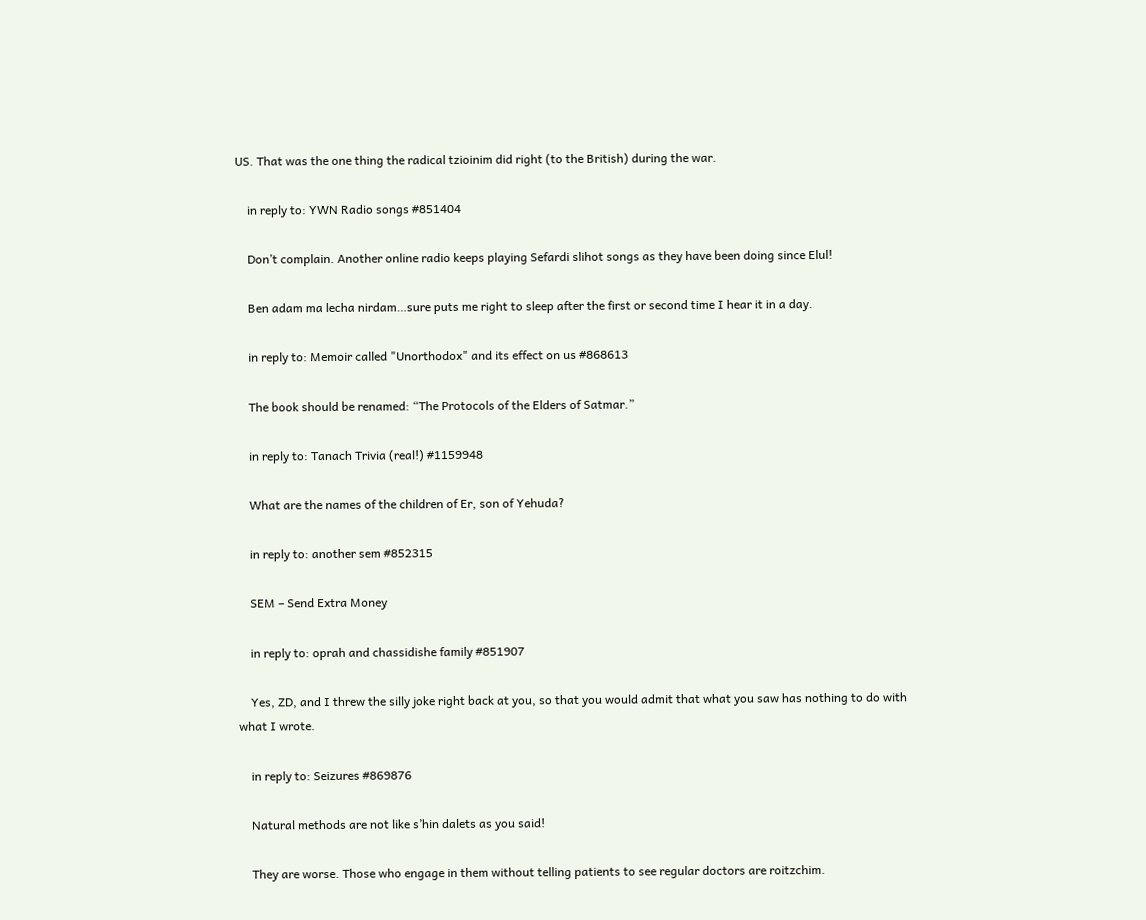US. That was the one thing the radical tzioinim did right (to the British) during the war.

    in reply to: YWN Radio songs #851404

    Don’t complain. Another online radio keeps playing Sefardi slihot songs as they have been doing since Elul!

    Ben adam ma lecha nirdam…sure puts me right to sleep after the first or second time I hear it in a day.

    in reply to: Memoir called "Unorthodox" and its effect on us #868613

    The book should be renamed: “The Protocols of the Elders of Satmar.”

    in reply to: Tanach Trivia (real!) #1159948

    What are the names of the children of Er, son of Yehuda?

    in reply to: another sem #852315

    SEM – Send Extra Money

    in reply to: oprah and chassidishe family #851907

    Yes, ZD, and I threw the silly joke right back at you, so that you would admit that what you saw has nothing to do with what I wrote.

    in reply to: Seizures #869876

    Natural methods are not like s’hin dalets as you said!

    They are worse. Those who engage in them without telling patients to see regular doctors are roitzchim.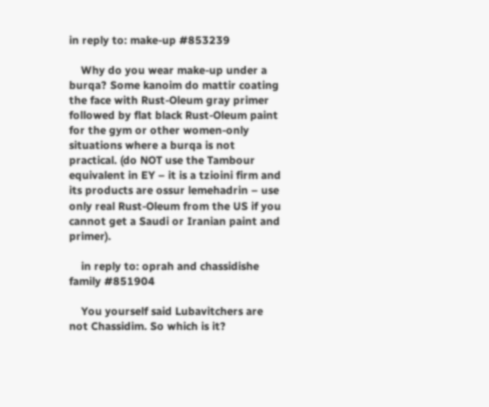in reply to: make-up #853239

    Why do you wear make-up under a burqa? Some kanoim do mattir coating the face with Rust-Oleum gray primer followed by flat black Rust-Oleum paint for the gym or other women-only situations where a burqa is not practical. (do NOT use the Tambour equivalent in EY – it is a tzioini firm and its products are ossur lemehadrin – use only real Rust-Oleum from the US if you cannot get a Saudi or Iranian paint and primer).

    in reply to: oprah and chassidishe family #851904

    You yourself said Lubavitchers are not Chassidim. So which is it?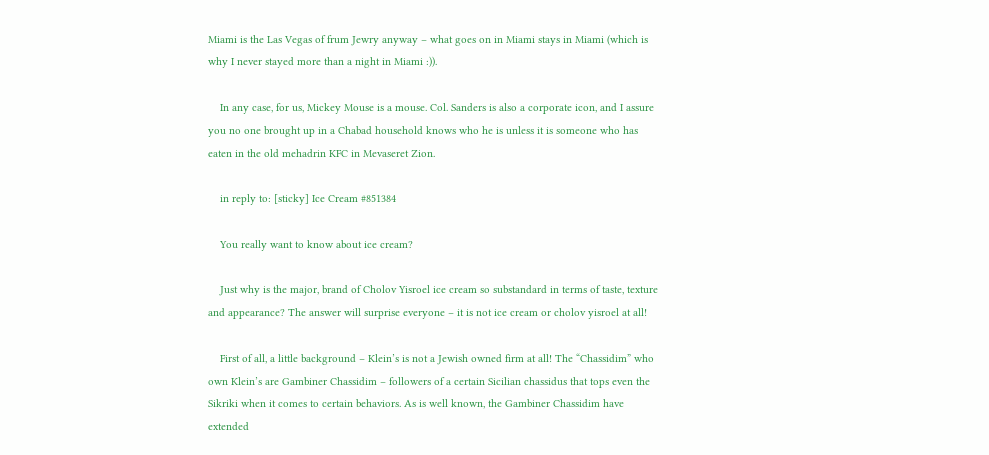Miami is the Las Vegas of frum Jewry anyway – what goes on in Miami stays in Miami (which is why I never stayed more than a night in Miami :)).

    In any case, for us, Mickey Mouse is a mouse. Col. Sanders is also a corporate icon, and I assure you no one brought up in a Chabad household knows who he is unless it is someone who has eaten in the old mehadrin KFC in Mevaseret Zion.

    in reply to: [sticky] Ice Cream #851384

    You really want to know about ice cream?

    Just why is the major, brand of Cholov Yisroel ice cream so substandard in terms of taste, texture and appearance? The answer will surprise everyone – it is not ice cream or cholov yisroel at all!

    First of all, a little background – Klein’s is not a Jewish owned firm at all! The “Chassidim” who own Klein’s are Gambiner Chassidim – followers of a certain Sicilian chassidus that tops even the Sikriki when it comes to certain behaviors. As is well known, the Gambiner Chassidim have extended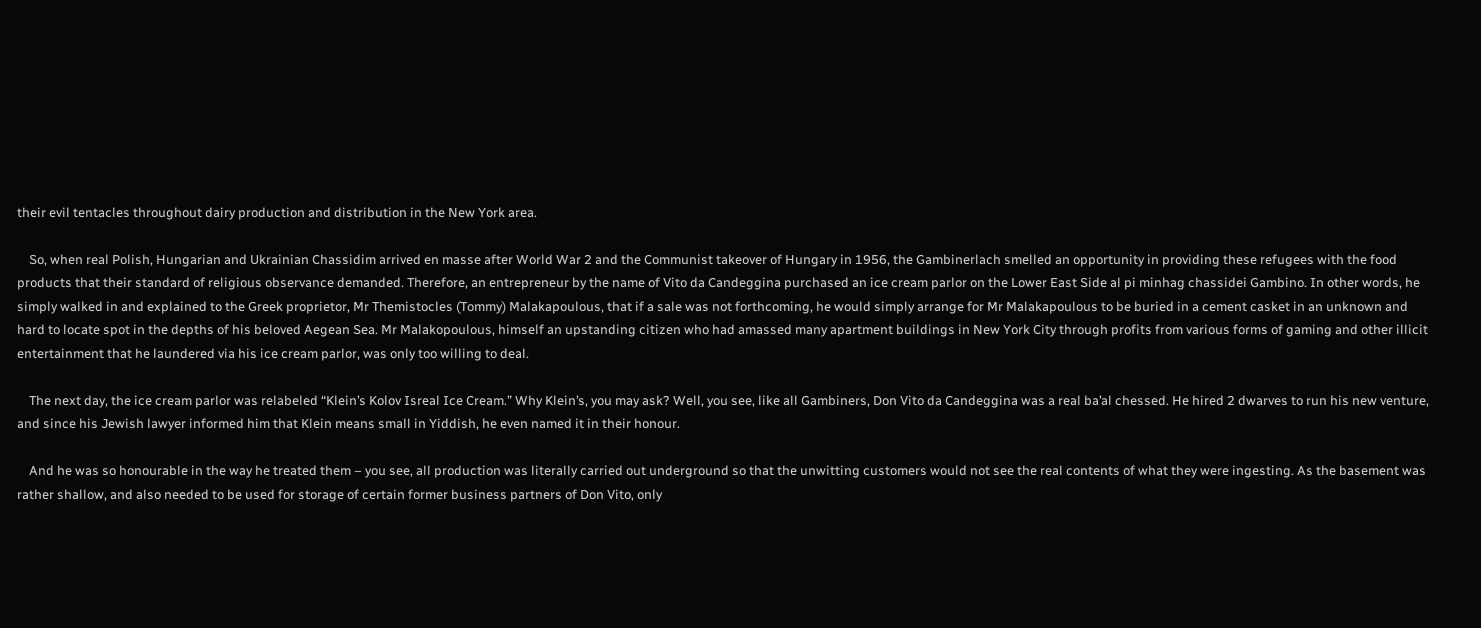their evil tentacles throughout dairy production and distribution in the New York area.

    So, when real Polish, Hungarian and Ukrainian Chassidim arrived en masse after World War 2 and the Communist takeover of Hungary in 1956, the Gambinerlach smelled an opportunity in providing these refugees with the food products that their standard of religious observance demanded. Therefore, an entrepreneur by the name of Vito da Candeggina purchased an ice cream parlor on the Lower East Side al pi minhag chassidei Gambino. In other words, he simply walked in and explained to the Greek proprietor, Mr Themistocles (Tommy) Malakapoulous, that if a sale was not forthcoming, he would simply arrange for Mr Malakapoulous to be buried in a cement casket in an unknown and hard to locate spot in the depths of his beloved Aegean Sea. Mr Malakopoulous, himself an upstanding citizen who had amassed many apartment buildings in New York City through profits from various forms of gaming and other illicit entertainment that he laundered via his ice cream parlor, was only too willing to deal.

    The next day, the ice cream parlor was relabeled “Klein’s Kolov Isreal Ice Cream.” Why Klein’s, you may ask? Well, you see, like all Gambiners, Don Vito da Candeggina was a real ba’al chessed. He hired 2 dwarves to run his new venture, and since his Jewish lawyer informed him that Klein means small in Yiddish, he even named it in their honour.

    And he was so honourable in the way he treated them – you see, all production was literally carried out underground so that the unwitting customers would not see the real contents of what they were ingesting. As the basement was rather shallow, and also needed to be used for storage of certain former business partners of Don Vito, only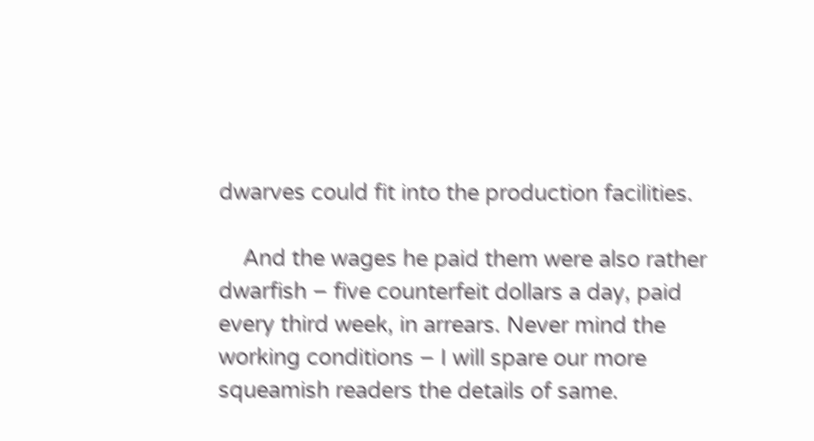dwarves could fit into the production facilities.

    And the wages he paid them were also rather dwarfish – five counterfeit dollars a day, paid every third week, in arrears. Never mind the working conditions – I will spare our more squeamish readers the details of same.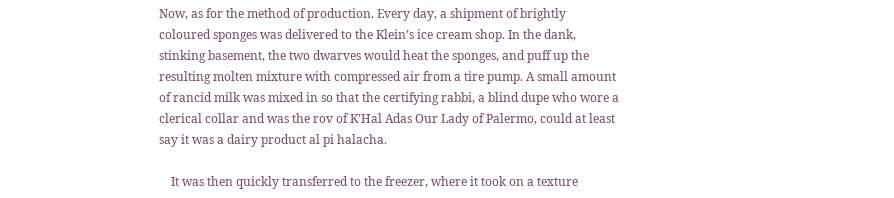Now, as for the method of production. Every day, a shipment of brightly coloured sponges was delivered to the Klein’s ice cream shop. In the dank, stinking basement, the two dwarves would heat the sponges, and puff up the resulting molten mixture with compressed air from a tire pump. A small amount of rancid milk was mixed in so that the certifying rabbi, a blind dupe who wore a clerical collar and was the rov of K’Hal Adas Our Lady of Palermo, could at least say it was a dairy product al pi halacha.

    It was then quickly transferred to the freezer, where it took on a texture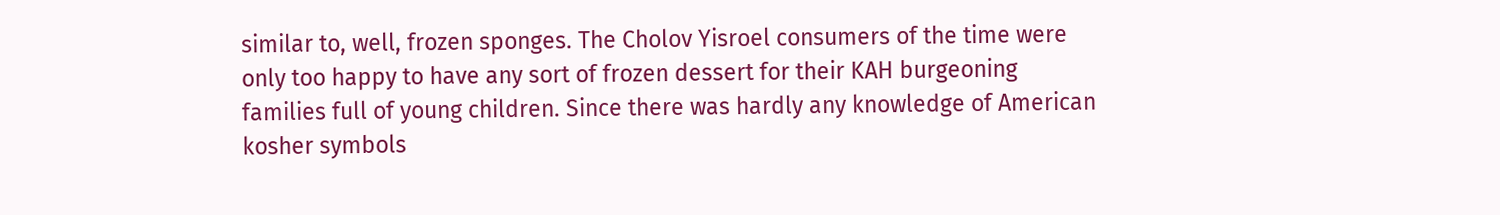similar to, well, frozen sponges. The Cholov Yisroel consumers of the time were only too happy to have any sort of frozen dessert for their KAH burgeoning families full of young children. Since there was hardly any knowledge of American kosher symbols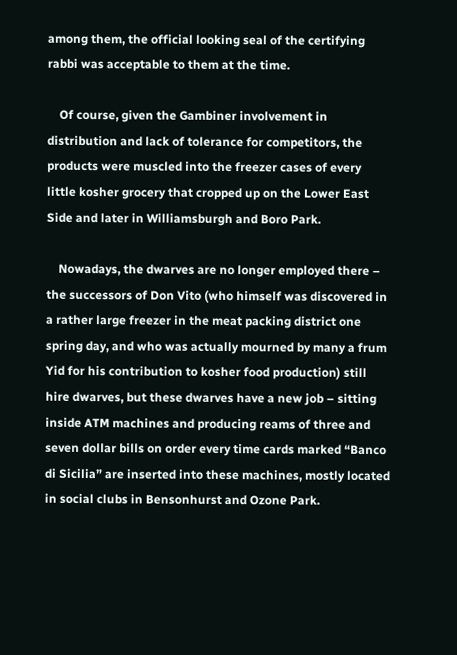among them, the official looking seal of the certifying rabbi was acceptable to them at the time.

    Of course, given the Gambiner involvement in distribution and lack of tolerance for competitors, the products were muscled into the freezer cases of every little kosher grocery that cropped up on the Lower East Side and later in Williamsburgh and Boro Park.

    Nowadays, the dwarves are no longer employed there – the successors of Don Vito (who himself was discovered in a rather large freezer in the meat packing district one spring day, and who was actually mourned by many a frum Yid for his contribution to kosher food production) still hire dwarves, but these dwarves have a new job – sitting inside ATM machines and producing reams of three and seven dollar bills on order every time cards marked “Banco di Sicilia” are inserted into these machines, mostly located in social clubs in Bensonhurst and Ozone Park.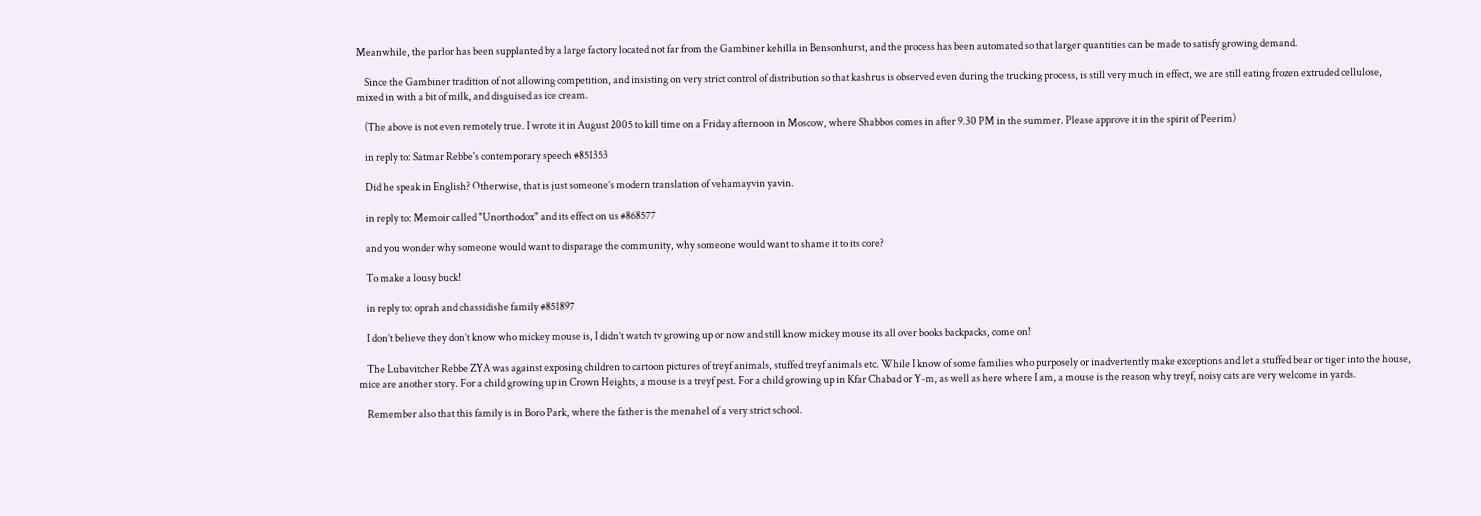Meanwhile, the parlor has been supplanted by a large factory located not far from the Gambiner kehilla in Bensonhurst, and the process has been automated so that larger quantities can be made to satisfy growing demand.

    Since the Gambiner tradition of not allowing competition, and insisting on very strict control of distribution so that kashrus is observed even during the trucking process, is still very much in effect, we are still eating frozen extruded cellulose, mixed in with a bit of milk, and disguised as ice cream.

    (The above is not even remotely true. I wrote it in August 2005 to kill time on a Friday afternoon in Moscow, where Shabbos comes in after 9.30 PM in the summer. Please approve it in the spirit of Peerim)

    in reply to: Satmar Rebbe's contemporary speech #851353

    Did he speak in English? Otherwise, that is just someone’s modern translation of vehamayvin yavin.

    in reply to: Memoir called "Unorthodox" and its effect on us #868577

    and you wonder why someone would want to disparage the community, why someone would want to shame it to its core?

    To make a lousy buck!

    in reply to: oprah and chassidishe family #851897

    I don’t believe they don’t know who mickey mouse is, I didn’t watch tv growing up or now and still know mickey mouse its all over books backpacks, come on!

    The Lubavitcher Rebbe ZYA was against exposing children to cartoon pictures of treyf animals, stuffed treyf animals etc. While I know of some families who purposely or inadvertently make exceptions and let a stuffed bear or tiger into the house, mice are another story. For a child growing up in Crown Heights, a mouse is a treyf pest. For a child growing up in Kfar Chabad or Y-m, as well as here where I am, a mouse is the reason why treyf, noisy cats are very welcome in yards.

    Remember also that this family is in Boro Park, where the father is the menahel of a very strict school.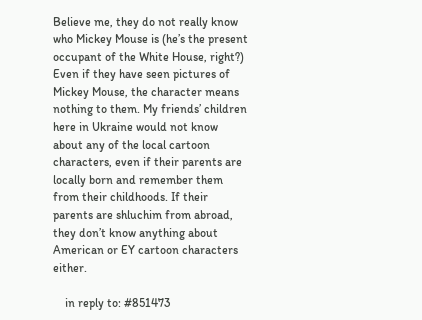Believe me, they do not really know who Mickey Mouse is (he’s the present occupant of the White House, right?) Even if they have seen pictures of Mickey Mouse, the character means nothing to them. My friends’ children here in Ukraine would not know about any of the local cartoon characters, even if their parents are locally born and remember them from their childhoods. If their parents are shluchim from abroad, they don’t know anything about American or EY cartoon characters either.

    in reply to: #851473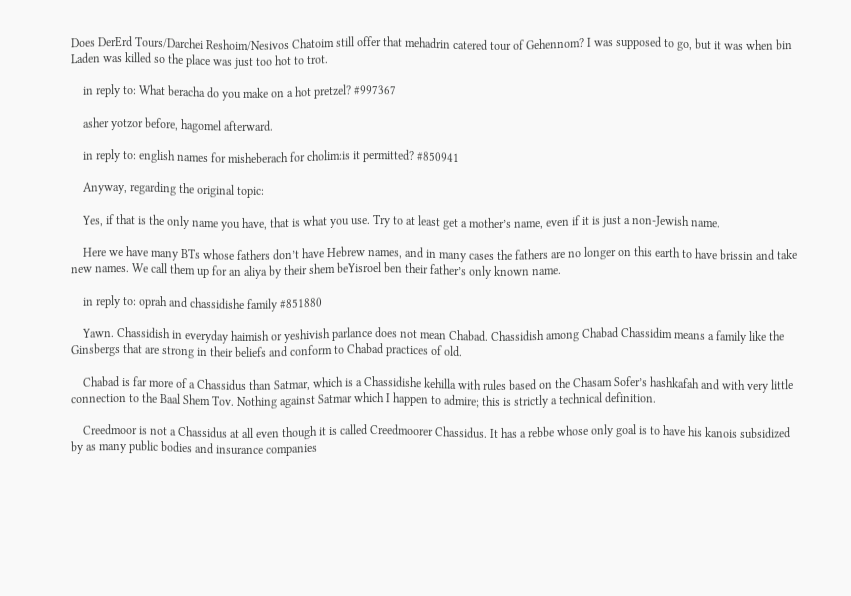Does DerErd Tours/Darchei Reshoim/Nesivos Chatoim still offer that mehadrin catered tour of Gehennom? I was supposed to go, but it was when bin Laden was killed so the place was just too hot to trot.

    in reply to: What beracha do you make on a hot pretzel? #997367

    asher yotzor before, hagomel afterward.

    in reply to: english names for misheberach for cholim:is it permitted? #850941

    Anyway, regarding the original topic:

    Yes, if that is the only name you have, that is what you use. Try to at least get a mother’s name, even if it is just a non-Jewish name.

    Here we have many BTs whose fathers don’t have Hebrew names, and in many cases the fathers are no longer on this earth to have brissin and take new names. We call them up for an aliya by their shem beYisroel ben their father’s only known name.

    in reply to: oprah and chassidishe family #851880

    Yawn. Chassidish in everyday haimish or yeshivish parlance does not mean Chabad. Chassidish among Chabad Chassidim means a family like the Ginsbergs that are strong in their beliefs and conform to Chabad practices of old.

    Chabad is far more of a Chassidus than Satmar, which is a Chassidishe kehilla with rules based on the Chasam Sofer’s hashkafah and with very little connection to the Baal Shem Tov. Nothing against Satmar which I happen to admire; this is strictly a technical definition.

    Creedmoor is not a Chassidus at all even though it is called Creedmoorer Chassidus. It has a rebbe whose only goal is to have his kanois subsidized by as many public bodies and insurance companies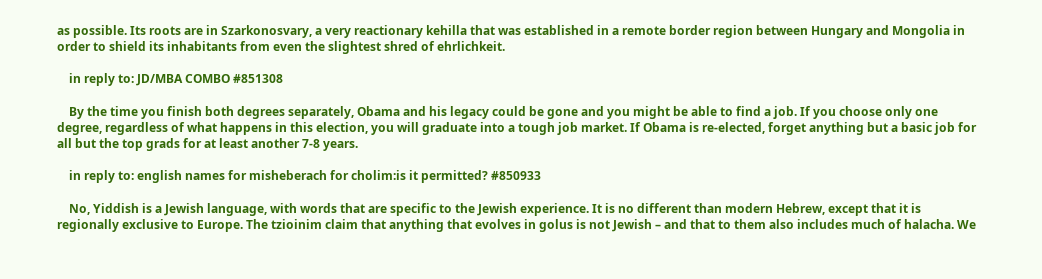as possible. Its roots are in Szarkonosvary, a very reactionary kehilla that was established in a remote border region between Hungary and Mongolia in order to shield its inhabitants from even the slightest shred of ehrlichkeit.

    in reply to: JD/MBA COMBO #851308

    By the time you finish both degrees separately, Obama and his legacy could be gone and you might be able to find a job. If you choose only one degree, regardless of what happens in this election, you will graduate into a tough job market. If Obama is re-elected, forget anything but a basic job for all but the top grads for at least another 7-8 years.

    in reply to: english names for misheberach for cholim:is it permitted? #850933

    No, Yiddish is a Jewish language, with words that are specific to the Jewish experience. It is no different than modern Hebrew, except that it is regionally exclusive to Europe. The tzioinim claim that anything that evolves in golus is not Jewish – and that to them also includes much of halacha. We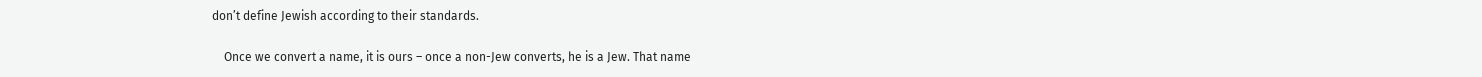don’t define Jewish according to their standards.

    Once we convert a name, it is ours – once a non-Jew converts, he is a Jew. That name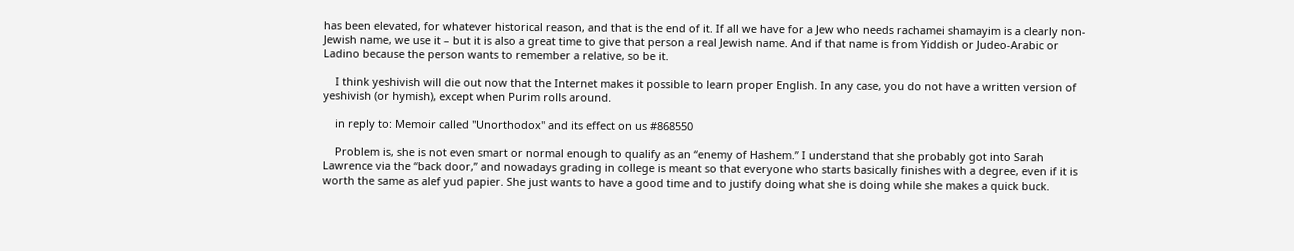has been elevated, for whatever historical reason, and that is the end of it. If all we have for a Jew who needs rachamei shamayim is a clearly non-Jewish name, we use it – but it is also a great time to give that person a real Jewish name. And if that name is from Yiddish or Judeo-Arabic or Ladino because the person wants to remember a relative, so be it.

    I think yeshivish will die out now that the Internet makes it possible to learn proper English. In any case, you do not have a written version of yeshivish (or hymish), except when Purim rolls around.

    in reply to: Memoir called "Unorthodox" and its effect on us #868550

    Problem is, she is not even smart or normal enough to qualify as an “enemy of Hashem.” I understand that she probably got into Sarah Lawrence via the “back door,” and nowadays grading in college is meant so that everyone who starts basically finishes with a degree, even if it is worth the same as alef yud papier. She just wants to have a good time and to justify doing what she is doing while she makes a quick buck.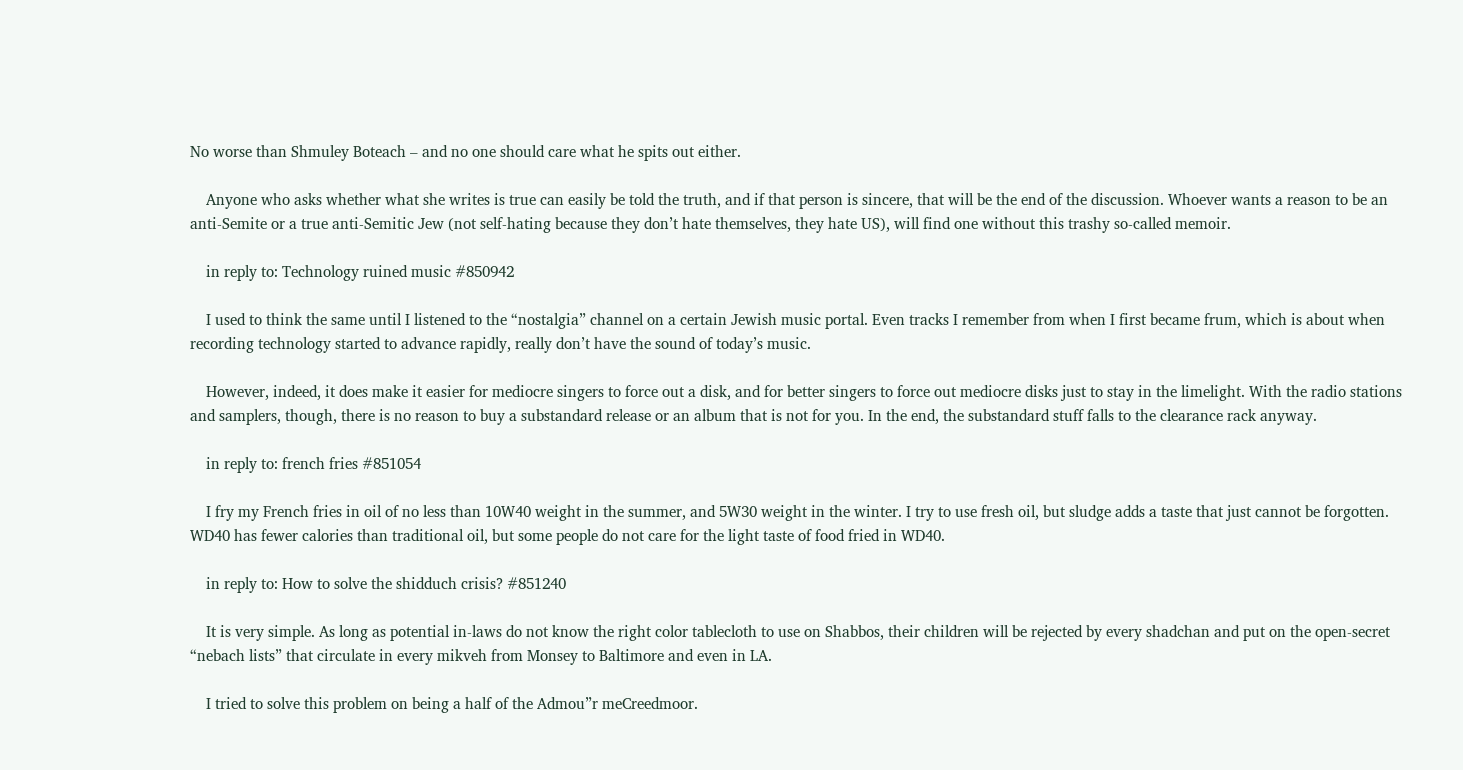No worse than Shmuley Boteach – and no one should care what he spits out either.

    Anyone who asks whether what she writes is true can easily be told the truth, and if that person is sincere, that will be the end of the discussion. Whoever wants a reason to be an anti-Semite or a true anti-Semitic Jew (not self-hating because they don’t hate themselves, they hate US), will find one without this trashy so-called memoir.

    in reply to: Technology ruined music #850942

    I used to think the same until I listened to the “nostalgia” channel on a certain Jewish music portal. Even tracks I remember from when I first became frum, which is about when recording technology started to advance rapidly, really don’t have the sound of today’s music.

    However, indeed, it does make it easier for mediocre singers to force out a disk, and for better singers to force out mediocre disks just to stay in the limelight. With the radio stations and samplers, though, there is no reason to buy a substandard release or an album that is not for you. In the end, the substandard stuff falls to the clearance rack anyway.

    in reply to: french fries #851054

    I fry my French fries in oil of no less than 10W40 weight in the summer, and 5W30 weight in the winter. I try to use fresh oil, but sludge adds a taste that just cannot be forgotten. WD40 has fewer calories than traditional oil, but some people do not care for the light taste of food fried in WD40.

    in reply to: How to solve the shidduch crisis? #851240

    It is very simple. As long as potential in-laws do not know the right color tablecloth to use on Shabbos, their children will be rejected by every shadchan and put on the open-secret “nebach lists” that circulate in every mikveh from Monsey to Baltimore and even in LA.

    I tried to solve this problem on being a half of the Admou”r meCreedmoor.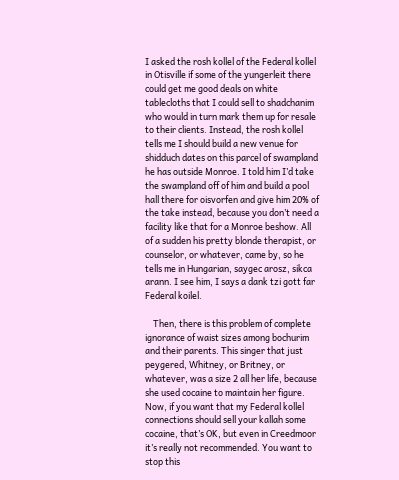I asked the rosh kollel of the Federal kollel in Otisville if some of the yungerleit there could get me good deals on white tablecloths that I could sell to shadchanim who would in turn mark them up for resale to their clients. Instead, the rosh kollel tells me I should build a new venue for shidduch dates on this parcel of swampland he has outside Monroe. I told him I’d take the swampland off of him and build a pool hall there for oisvorfen and give him 20% of the take instead, because you don’t need a facility like that for a Monroe beshow. All of a sudden his pretty blonde therapist, or counselor, or whatever, came by, so he tells me in Hungarian, saygec arosz, sikca arann. I see him, I says a dank tzi gott far Federal koilel.

    Then, there is this problem of complete ignorance of waist sizes among bochurim and their parents. This singer that just peygered, Whitney, or Britney, or whatever, was a size 2 all her life, because she used cocaine to maintain her figure. Now, if you want that my Federal kollel connections should sell your kallah some cocaine, that’s OK, but even in Creedmoor it’s really not recommended. You want to stop this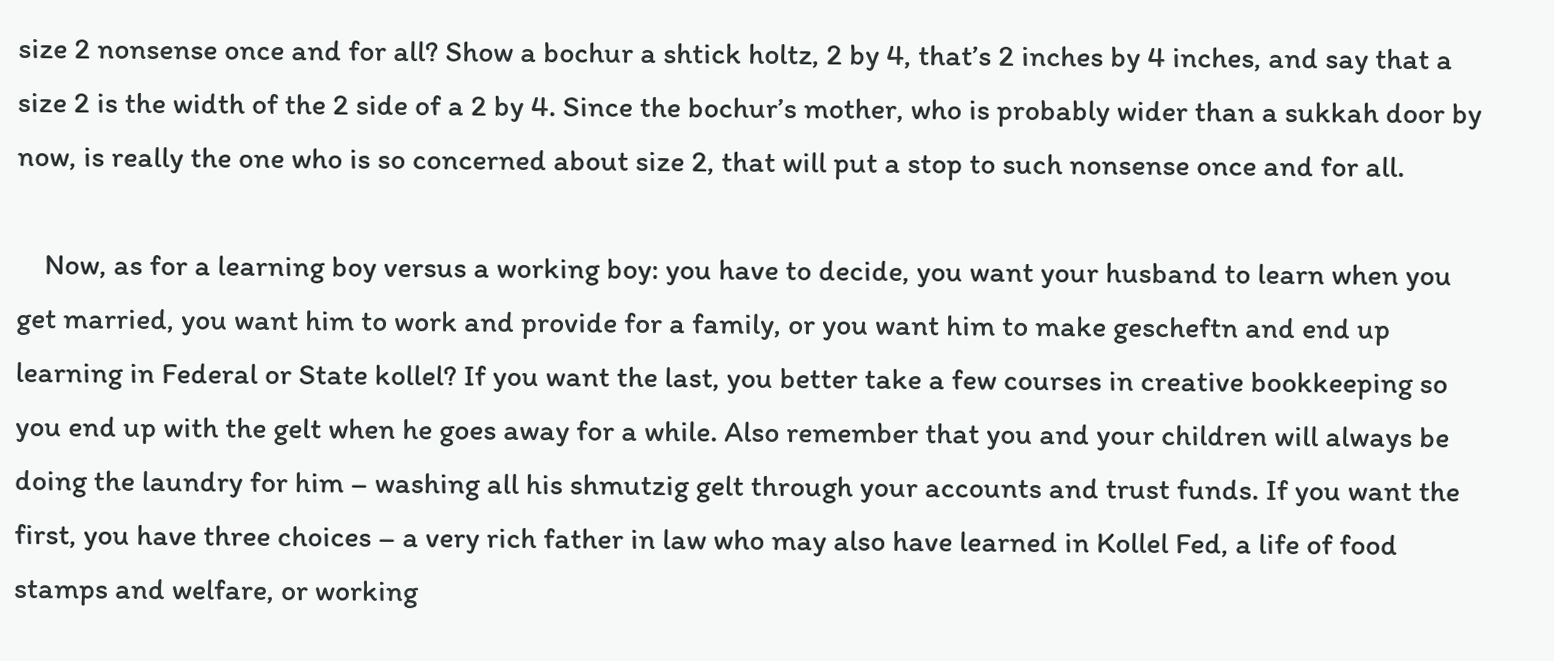size 2 nonsense once and for all? Show a bochur a shtick holtz, 2 by 4, that’s 2 inches by 4 inches, and say that a size 2 is the width of the 2 side of a 2 by 4. Since the bochur’s mother, who is probably wider than a sukkah door by now, is really the one who is so concerned about size 2, that will put a stop to such nonsense once and for all.

    Now, as for a learning boy versus a working boy: you have to decide, you want your husband to learn when you get married, you want him to work and provide for a family, or you want him to make gescheftn and end up learning in Federal or State kollel? If you want the last, you better take a few courses in creative bookkeeping so you end up with the gelt when he goes away for a while. Also remember that you and your children will always be doing the laundry for him – washing all his shmutzig gelt through your accounts and trust funds. If you want the first, you have three choices – a very rich father in law who may also have learned in Kollel Fed, a life of food stamps and welfare, or working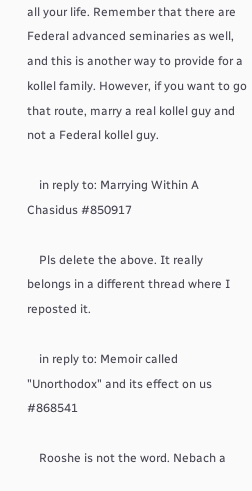all your life. Remember that there are Federal advanced seminaries as well, and this is another way to provide for a kollel family. However, if you want to go that route, marry a real kollel guy and not a Federal kollel guy.

    in reply to: Marrying Within A Chasidus #850917

    Pls delete the above. It really belongs in a different thread where I reposted it.

    in reply to: Memoir called "Unorthodox" and its effect on us #868541

    Rooshe is not the word. Nebach a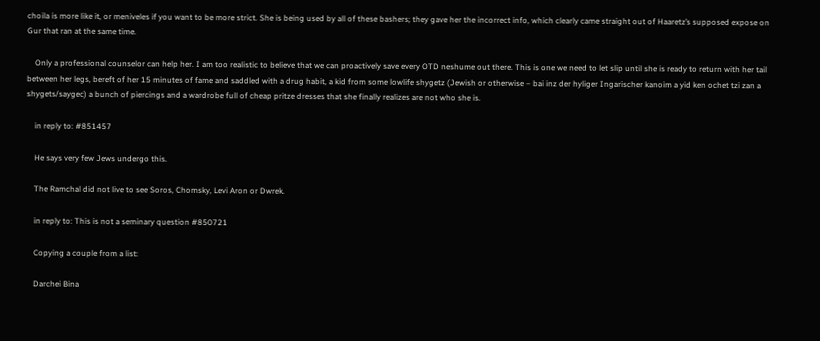choila is more like it, or meniveles if you want to be more strict. She is being used by all of these bashers; they gave her the incorrect info, which clearly came straight out of Haaretz’s supposed expose on Gur that ran at the same time.

    Only a professional counselor can help her. I am too realistic to believe that we can proactively save every OTD neshume out there. This is one we need to let slip until she is ready to return with her tail between her legs, bereft of her 15 minutes of fame and saddled with a drug habit, a kid from some lowlife shygetz (Jewish or otherwise – bai inz der hyliger Ingarischer kanoim a yid ken ochet tzi zan a shygets/saygec) a bunch of piercings and a wardrobe full of cheap pritze dresses that she finally realizes are not who she is.

    in reply to: #851457

    He says very few Jews undergo this.

    The Ramchal did not live to see Soros, Chomsky, Levi Aron or Dwrek.

    in reply to: This is not a seminary question #850721

    Copying a couple from a list:

    Darchei Bina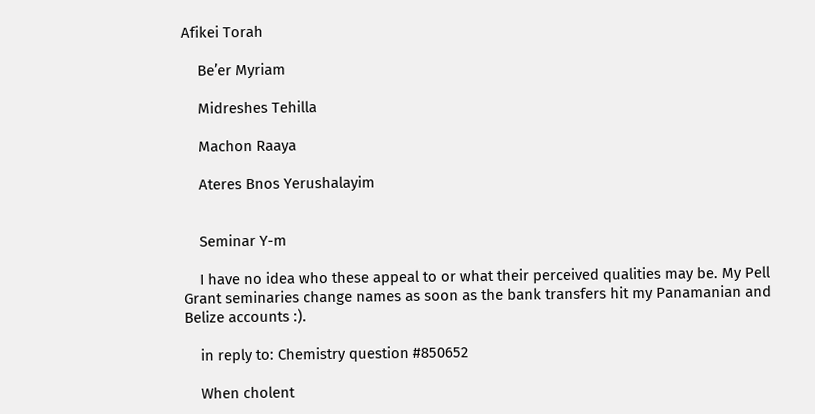Afikei Torah

    Be’er Myriam

    Midreshes Tehilla

    Machon Raaya

    Ateres Bnos Yerushalayim


    Seminar Y-m

    I have no idea who these appeal to or what their perceived qualities may be. My Pell Grant seminaries change names as soon as the bank transfers hit my Panamanian and Belize accounts :).

    in reply to: Chemistry question #850652

    When cholent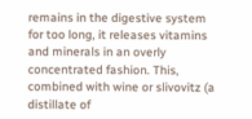remains in the digestive system for too long, it releases vitamins and minerals in an overly concentrated fashion. This, combined with wine or slivovitz (a distillate of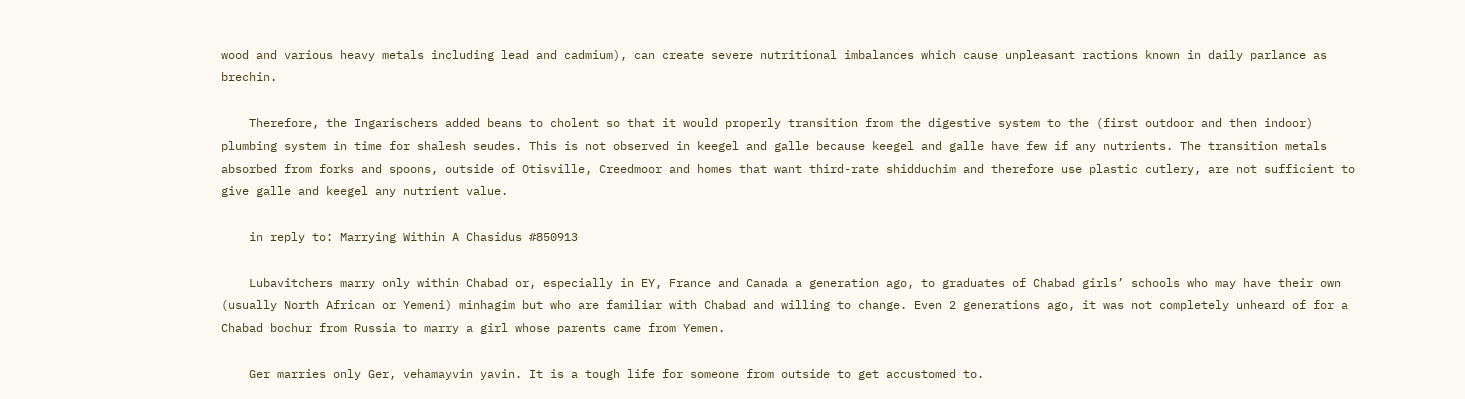wood and various heavy metals including lead and cadmium), can create severe nutritional imbalances which cause unpleasant ractions known in daily parlance as brechin.

    Therefore, the Ingarischers added beans to cholent so that it would properly transition from the digestive system to the (first outdoor and then indoor) plumbing system in time for shalesh seudes. This is not observed in keegel and galle because keegel and galle have few if any nutrients. The transition metals absorbed from forks and spoons, outside of Otisville, Creedmoor and homes that want third-rate shidduchim and therefore use plastic cutlery, are not sufficient to give galle and keegel any nutrient value.

    in reply to: Marrying Within A Chasidus #850913

    Lubavitchers marry only within Chabad or, especially in EY, France and Canada a generation ago, to graduates of Chabad girls’ schools who may have their own (usually North African or Yemeni) minhagim but who are familiar with Chabad and willing to change. Even 2 generations ago, it was not completely unheard of for a Chabad bochur from Russia to marry a girl whose parents came from Yemen.

    Ger marries only Ger, vehamayvin yavin. It is a tough life for someone from outside to get accustomed to.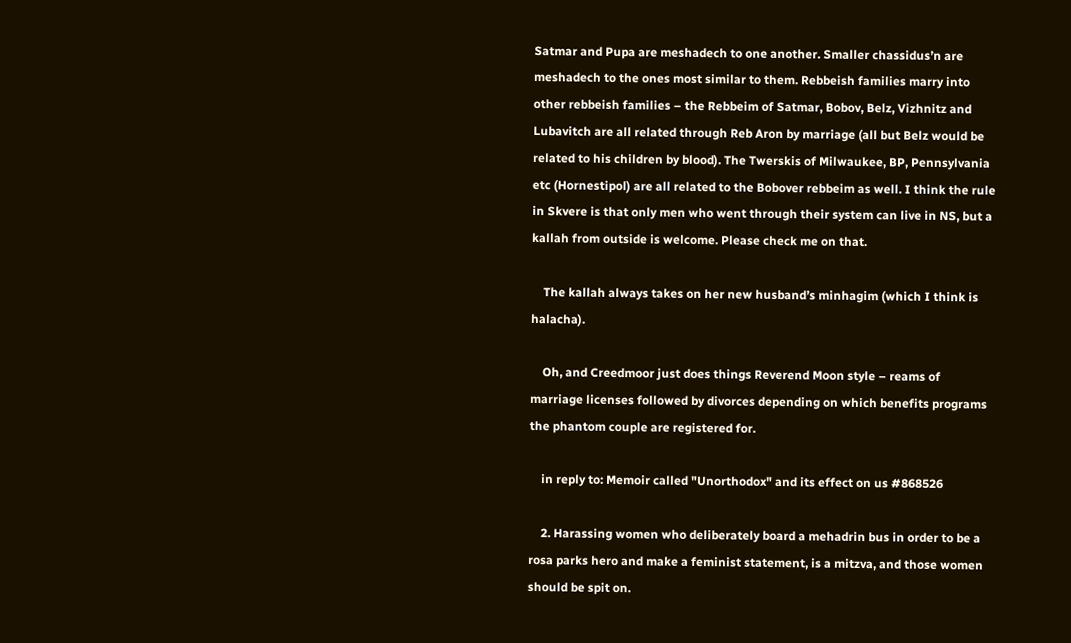Satmar and Pupa are meshadech to one another. Smaller chassidus’n are meshadech to the ones most similar to them. Rebbeish families marry into other rebbeish families – the Rebbeim of Satmar, Bobov, Belz, Vizhnitz and Lubavitch are all related through Reb Aron by marriage (all but Belz would be related to his children by blood). The Twerskis of Milwaukee, BP, Pennsylvania etc (Hornestipol) are all related to the Bobover rebbeim as well. I think the rule in Skvere is that only men who went through their system can live in NS, but a kallah from outside is welcome. Please check me on that.

    The kallah always takes on her new husband’s minhagim (which I think is halacha).

    Oh, and Creedmoor just does things Reverend Moon style – reams of marriage licenses followed by divorces depending on which benefits programs the phantom couple are registered for.

    in reply to: Memoir called "Unorthodox" and its effect on us #868526

    2. Harassing women who deliberately board a mehadrin bus in order to be a rosa parks hero and make a feminist statement, is a mitzva, and those women should be spit on.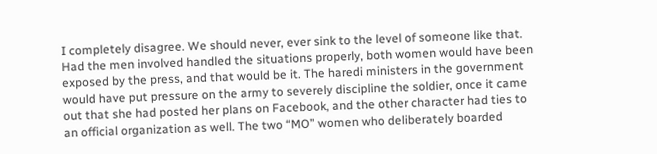I completely disagree. We should never, ever sink to the level of someone like that. Had the men involved handled the situations properly, both women would have been exposed by the press, and that would be it. The haredi ministers in the government would have put pressure on the army to severely discipline the soldier, once it came out that she had posted her plans on Facebook, and the other character had ties to an official organization as well. The two “MO” women who deliberately boarded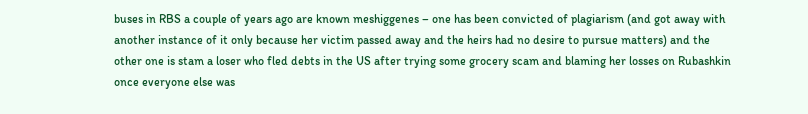buses in RBS a couple of years ago are known meshiggenes – one has been convicted of plagiarism (and got away with another instance of it only because her victim passed away and the heirs had no desire to pursue matters) and the other one is stam a loser who fled debts in the US after trying some grocery scam and blaming her losses on Rubashkin once everyone else was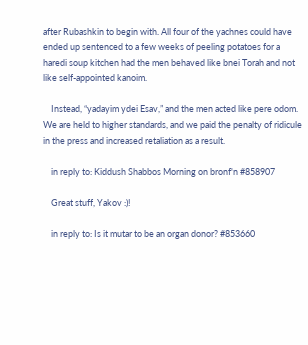after Rubashkin to begin with. All four of the yachnes could have ended up sentenced to a few weeks of peeling potatoes for a haredi soup kitchen had the men behaved like bnei Torah and not like self-appointed kanoim.

    Instead, “yadayim ydei Esav,” and the men acted like pere odom. We are held to higher standards, and we paid the penalty of ridicule in the press and increased retaliation as a result.

    in reply to: Kiddush Shabbos Morning on bronf'n #858907

    Great stuff, Yakov :)!

    in reply to: Is it mutar to be an organ donor? #853660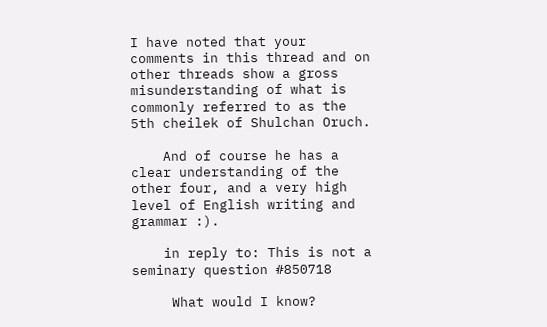I have noted that your comments in this thread and on other threads show a gross misunderstanding of what is commonly referred to as the 5th cheilek of Shulchan Oruch.

    And of course he has a clear understanding of the other four, and a very high level of English writing and grammar :).

    in reply to: This is not a seminary question #850718

     What would I know?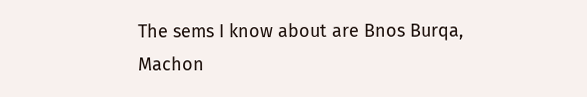The sems I know about are Bnos Burqa, Machon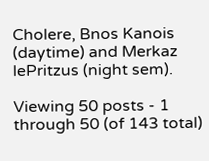Cholere, Bnos Kanois (daytime) and Merkaz lePritzus (night sem).

Viewing 50 posts - 1 through 50 (of 143 total)